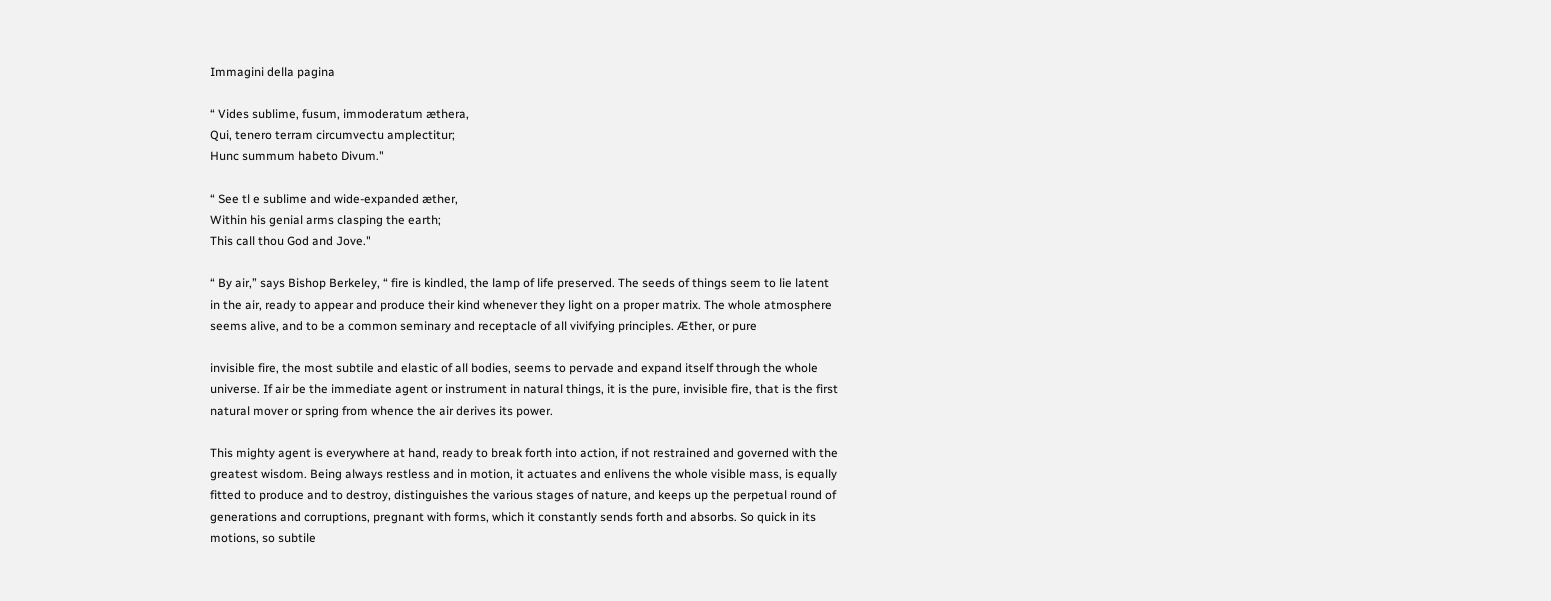Immagini della pagina

“ Vides sublime, fusum, immoderatum æthera,
Qui, tenero terram circumvectu amplectitur;
Hunc summum habeto Divum."

“ See tl e sublime and wide-expanded æther,
Within his genial arms clasping the earth;
This call thou God and Jove."

“ By air,” says Bishop Berkeley, “ fire is kindled, the lamp of life preserved. The seeds of things seem to lie latent in the air, ready to appear and produce their kind whenever they light on a proper matrix. The whole atmosphere seems alive, and to be a common seminary and receptacle of all vivifying principles. Æther, or pure

invisible fire, the most subtile and elastic of all bodies, seems to pervade and expand itself through the whole universe. If air be the immediate agent or instrument in natural things, it is the pure, invisible fire, that is the first natural mover or spring from whence the air derives its power.

This mighty agent is everywhere at hand, ready to break forth into action, if not restrained and governed with the greatest wisdom. Being always restless and in motion, it actuates and enlivens the whole visible mass, is equally fitted to produce and to destroy, distinguishes the various stages of nature, and keeps up the perpetual round of generations and corruptions, pregnant with forms, which it constantly sends forth and absorbs. So quick in its motions, so subtile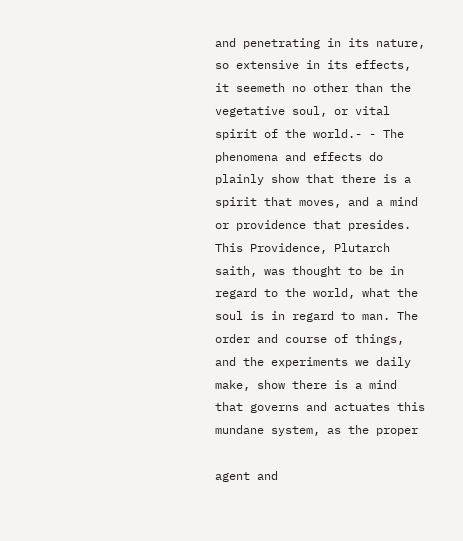and penetrating in its nature, so extensive in its effects, it seemeth no other than the vegetative soul, or vital spirit of the world.- - The phenomena and effects do plainly show that there is a spirit that moves, and a mind or providence that presides. This Providence, Plutarch saith, was thought to be in regard to the world, what the soul is in regard to man. The order and course of things, and the experiments we daily make, show there is a mind that governs and actuates this mundane system, as the proper

agent and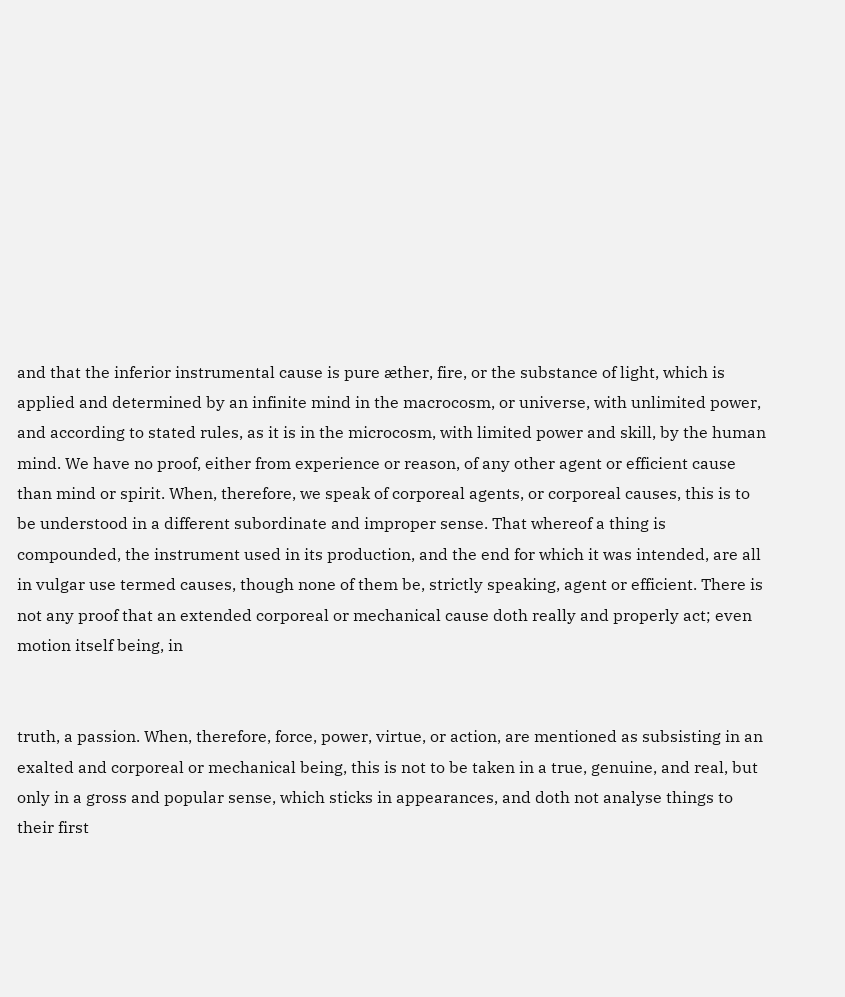and that the inferior instrumental cause is pure æther, fire, or the substance of light, which is applied and determined by an infinite mind in the macrocosm, or universe, with unlimited power, and according to stated rules, as it is in the microcosm, with limited power and skill, by the human mind. We have no proof, either from experience or reason, of any other agent or efficient cause than mind or spirit. When, therefore, we speak of corporeal agents, or corporeal causes, this is to be understood in a different subordinate and improper sense. That whereof a thing is compounded, the instrument used in its production, and the end for which it was intended, are all in vulgar use termed causes, though none of them be, strictly speaking, agent or efficient. There is not any proof that an extended corporeal or mechanical cause doth really and properly act; even motion itself being, in


truth, a passion. When, therefore, force, power, virtue, or action, are mentioned as subsisting in an exalted and corporeal or mechanical being, this is not to be taken in a true, genuine, and real, but only in a gross and popular sense, which sticks in appearances, and doth not analyse things to their first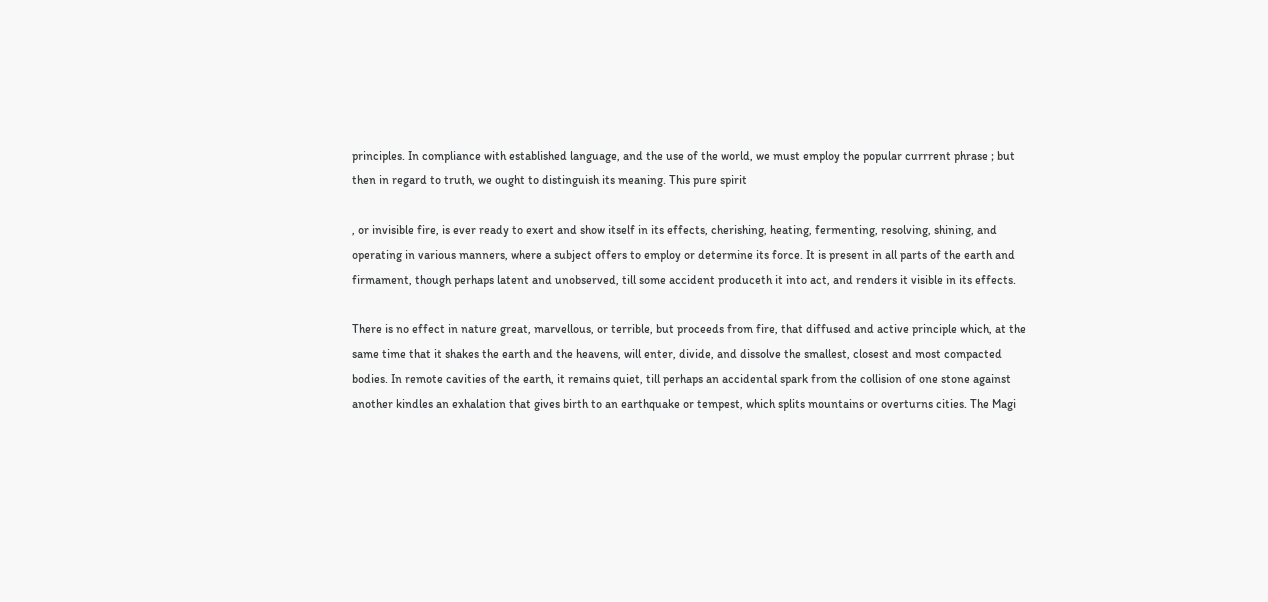principles. In compliance with established language, and the use of the world, we must employ the popular currrent phrase ; but then in regard to truth, we ought to distinguish its meaning. This pure spirit

, or invisible fire, is ever ready to exert and show itself in its effects, cherishing, heating, fermenting, resolving, shining, and operating in various manners, where a subject offers to employ or determine its force. It is present in all parts of the earth and firmament, though perhaps latent and unobserved, till some accident produceth it into act, and renders it visible in its effects.

There is no effect in nature great, marvellous, or terrible, but proceeds from fire, that diffused and active principle which, at the same time that it shakes the earth and the heavens, will enter, divide, and dissolve the smallest, closest and most compacted bodies. In remote cavities of the earth, it remains quiet, till perhaps an accidental spark from the collision of one stone against another kindles an exhalation that gives birth to an earthquake or tempest, which splits mountains or overturns cities. The Magi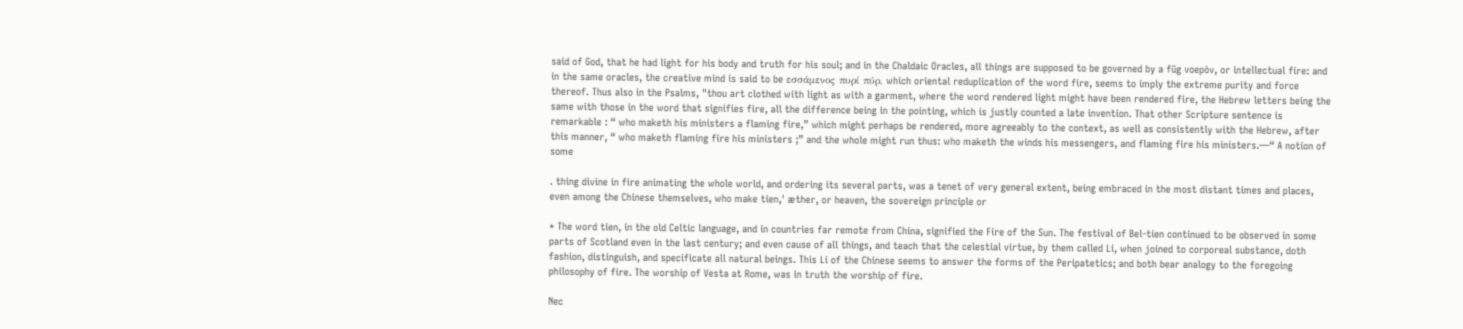said of God, that he had light for his body and truth for his soul; and in the Chaldaic Oracles, all things are supposed to be governed by a füg voepòv, or intellectual fire: and in the same oracles, the creative mind is said to be εσσάμενος πυρί πύρ, which oriental reduplication of the word fire, seems to imply the extreme purity and force thereof. Thus also in the Psalms, "thou art clothed with light as with a garment, where the word rendered light might have been rendered fire, the Hebrew letters being the same with those in the word that signifies fire, all the difference being in the pointing, which is justly counted a late invention. That other Scripture sentence is remarkable : “ who maketh his ministers a flaming fire,” which might perhaps be rendered, more agreeably to the context, as well as consistently with the Hebrew, after this manner, “ who maketh flaming fire his ministers ;” and the whole might run thus: who maketh the winds his messengers, and flaming fire his ministers.—“ A notion of some

. thing divine in fire animating the whole world, and ordering its several parts, was a tenet of very general extent, being embraced in the most distant times and places, even among the Chinese themselves, who make tien,' æther, or heaven, the sovereign principle or

* The word tien, in the old Celtic language, and in countries far remote from China, signified the Fire of the Sun. The festival of Bel-tien continued to be observed in some parts of Scotland even in the last century; and even cause of all things, and teach that the celestial virtue, by them called Li, when joined to corporeal substance, doth fashion, distinguish, and specificate all natural beings. This Li of the Chinese seems to answer the forms of the Peripatetics; and both bear analogy to the foregoing philosophy of fire. The worship of Vesta at Rome, was in truth the worship of fire.

Nec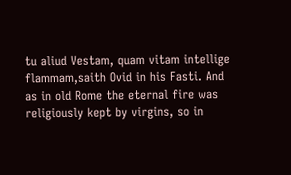tu aliud Vestam, quam vitam intellige flammam,saith Ovid in his Fasti. And as in old Rome the eternal fire was religiously kept by virgins, so in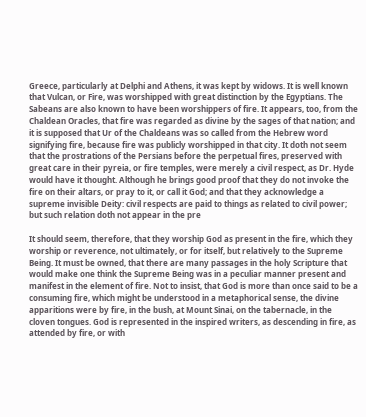Greece, particularly at Delphi and Athens, it was kept by widows. It is well known that Vulcan, or Fire, was worshipped with great distinction by the Egyptians. The Sabeans are also known to have been worshippers of fire. It appears, too, from the Chaldean Oracles, that fire was regarded as divine by the sages of that nation; and it is supposed that Ur of the Chaldeans was so called from the Hebrew word signifying fire, because fire was publicly worshipped in that city. It doth not seem that the prostrations of the Persians before the perpetual fires, preserved with great care in their pyreia, or fire temples, were merely a civil respect, as Dr. Hyde would have it thought. Although he brings good proof that they do not invoke the fire on their altars, or pray to it, or call it God; and that they acknowledge a supreme invisible Deity: civil respects are paid to things as related to civil power; but such relation doth not appear in the pre

It should seem, therefore, that they worship God as present in the fire, which they worship or reverence, not ultimately, or for itself, but relatively to the Supreme Being. It must be owned, that there are many passages in the holy Scripture that would make one think the Supreme Being was in a peculiar manner present and manifest in the element of fire. Not to insist, that God is more than once said to be a consuming fire, which might be understood in a metaphorical sense, the divine apparitions were by fire, in the bush, at Mount Sinai, on the tabernacle, in the cloven tongues. God is represented in the inspired writers, as descending in fire, as attended by fire, or with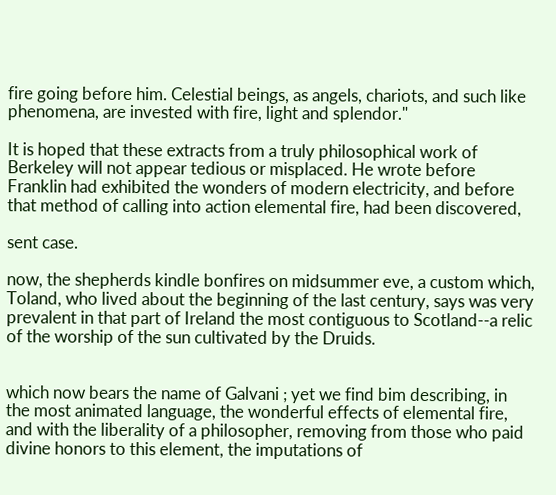fire going before him. Celestial beings, as angels, chariots, and such like phenomena, are invested with fire, light and splendor."

It is hoped that these extracts from a truly philosophical work of Berkeley will not appear tedious or misplaced. He wrote before Franklin had exhibited the wonders of modern electricity, and before that method of calling into action elemental fire, had been discovered,

sent case.

now, the shepherds kindle bonfires on midsummer eve, a custom which, Toland, who lived about the beginning of the last century, says was very prevalent in that part of Ireland the most contiguous to Scotland--a relic of the worship of the sun cultivated by the Druids.


which now bears the name of Galvani ; yet we find bim describing, in the most animated language, the wonderful effects of elemental fire, and with the liberality of a philosopher, removing from those who paid divine honors to this element, the imputations of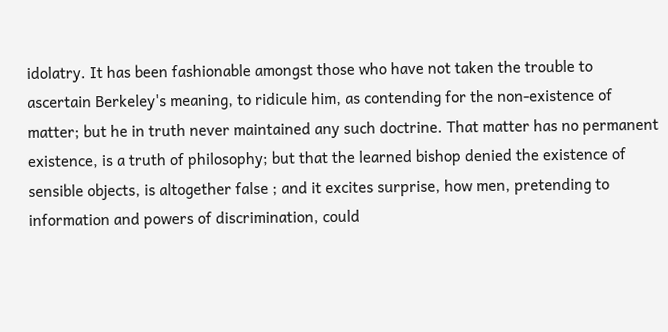idolatry. It has been fashionable amongst those who have not taken the trouble to ascertain Berkeley's meaning, to ridicule him, as contending for the non-existence of matter; but he in truth never maintained any such doctrine. That matter has no permanent existence, is a truth of philosophy; but that the learned bishop denied the existence of sensible objects, is altogether false ; and it excites surprise, how men, pretending to information and powers of discrimination, could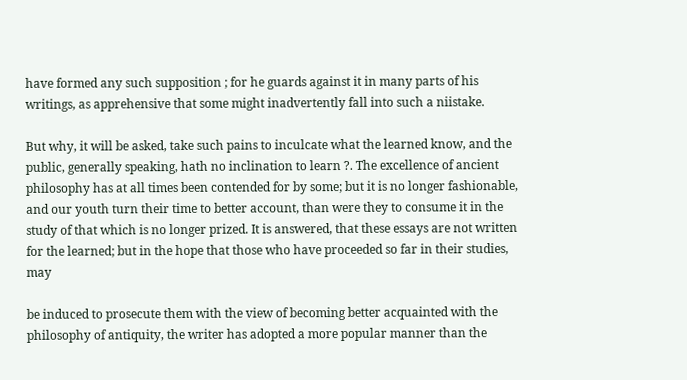have formed any such supposition ; for he guards against it in many parts of his writings, as apprehensive that some might inadvertently fall into such a niistake.

But why, it will be asked, take such pains to inculcate what the learned know, and the public, generally speaking, hath no inclination to learn ?. The excellence of ancient philosophy has at all times been contended for by some; but it is no longer fashionable, and our youth turn their time to better account, than were they to consume it in the study of that which is no longer prized. It is answered, that these essays are not written for the learned; but in the hope that those who have proceeded so far in their studies, may

be induced to prosecute them with the view of becoming better acquainted with the philosophy of antiquity, the writer has adopted a more popular manner than the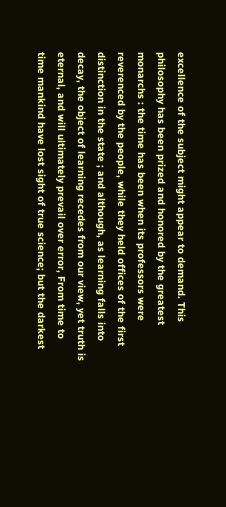excellence of the subject might appear to demand. This philosophy has been prized and honored by the greatest monarchs : the time has been when its professors were reverenced by the people, while they held offices of the first distinction in the state ; and although, as learning falls into decay, the object of learning recedes from our view, yet truth is eternal, and will ultimately prevail over error, From time to time mankind have lost sight of true science; but the darkest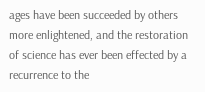ages have been succeeded by others more enlightened, and the restoration of science has ever been effected by a recurrence to the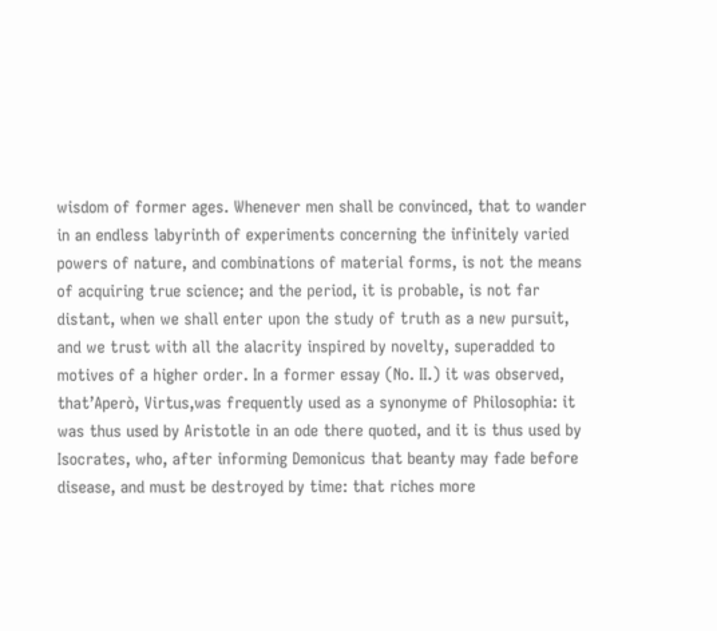wisdom of former ages. Whenever men shall be convinced, that to wander in an endless labyrinth of experiments concerning the infinitely varied powers of nature, and combinations of material forms, is not the means of acquiring true science; and the period, it is probable, is not far distant, when we shall enter upon the study of truth as a new pursuit, and we trust with all the alacrity inspired by novelty, superadded to motives of a higher order. In a former essay (No. II.) it was observed, that’Aperò, Virtus,was frequently used as a synonyme of Philosophia: it was thus used by Aristotle in an ode there quoted, and it is thus used by Isocrates, who, after informing Demonicus that beanty may fade before disease, and must be destroyed by time: that riches more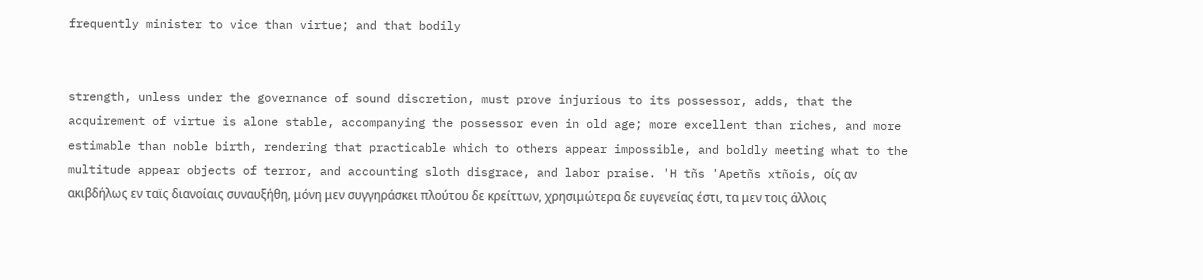frequently minister to vice than virtue; and that bodily


strength, unless under the governance of sound discretion, must prove injurious to its possessor, adds, that the acquirement of virtue is alone stable, accompanying the possessor even in old age; more excellent than riches, and more estimable than noble birth, rendering that practicable which to others appear impossible, and boldly meeting what to the multitude appear objects of terror, and accounting sloth disgrace, and labor praise. 'H tñs 'Apetñs xtñois, οίς αν ακιβδήλως εν ταϊς διανοίαις συναυξήθη, μόνη μεν συγγηράσκει πλούτου δε κρείττων, χρησιμώτερα δε ευγενείας έστι, τα μεν τοις άλλοις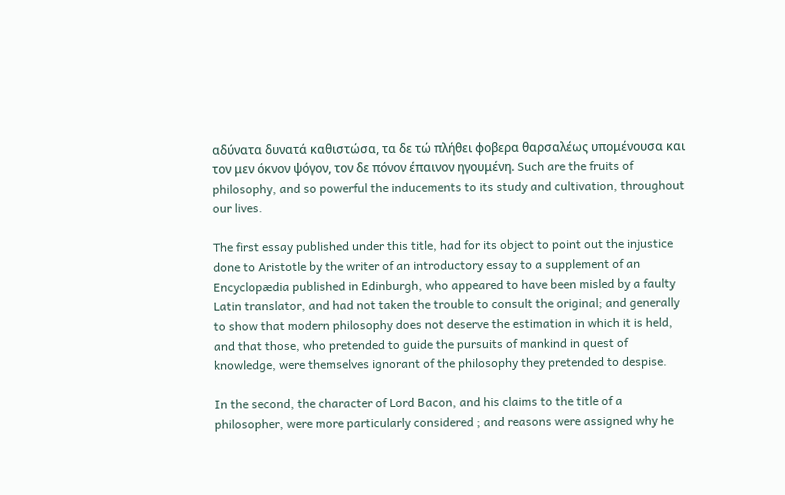αδύνατα δυνατά καθιστώσα, τα δε τώ πλήθει φοβερα θαρσαλέως υπομένουσα και τον μεν όκνον ψόγον, τον δε πόνον έπαινον ηγουμένη. Such are the fruits of philosophy, and so powerful the inducements to its study and cultivation, throughout our lives.

The first essay published under this title, had for its object to point out the injustice done to Aristotle by the writer of an introductory essay to a supplement of an Encyclopædia published in Edinburgh, who appeared to have been misled by a faulty Latin translator, and had not taken the trouble to consult the original; and generally to show that modern philosophy does not deserve the estimation in which it is held, and that those, who pretended to guide the pursuits of mankind in quest of knowledge, were themselves ignorant of the philosophy they pretended to despise.

In the second, the character of Lord Bacon, and his claims to the title of a philosopher, were more particularly considered ; and reasons were assigned why he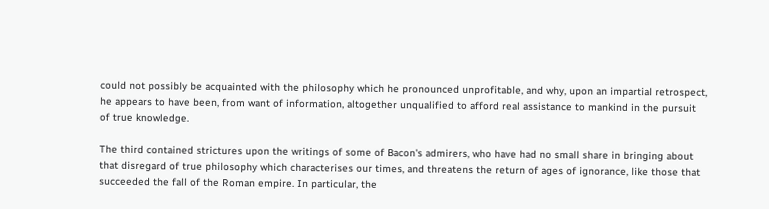could not possibly be acquainted with the philosophy which he pronounced unprofitable, and why, upon an impartial retrospect, he appears to have been, from want of information, altogether unqualified to afford real assistance to mankind in the pursuit of true knowledge.

The third contained strictures upon the writings of some of Bacon's admirers, who have had no small share in bringing about that disregard of true philosophy which characterises our times, and threatens the return of ages of ignorance, like those that succeeded the fall of the Roman empire. In particular, the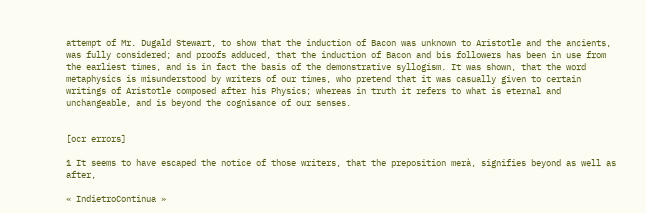attempt of Mr. Dugald Stewart, to show that the induction of Bacon was unknown to Aristotle and the ancients, was fully considered; and proofs adduced, that the induction of Bacon and bis followers has been in use from the earliest times, and is in fact the basis of the demonstrative syllogism. It was shown, that the word metaphysics is misunderstood by writers of our times, who pretend that it was casually given to certain writings of Aristotle composed after his Physics; whereas in truth it refers to what is eternal and unchangeable, and is beyond the cognisance of our senses.


[ocr errors]

1 It seems to have escaped the notice of those writers, that the preposition merà, signifies beyond as well as after,

« IndietroContinua »